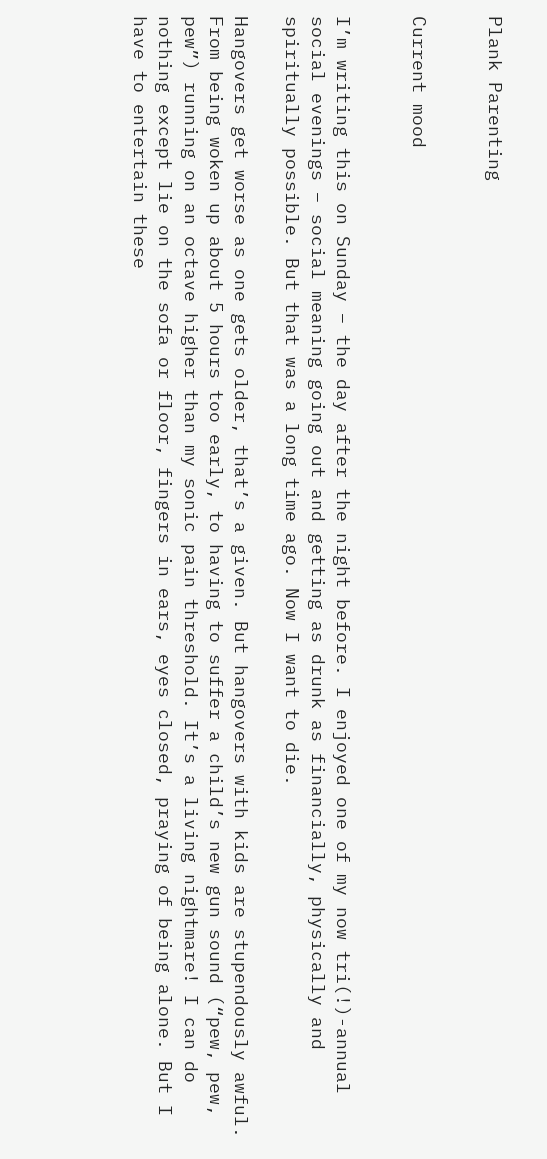Plank Parenting


Current mood


I’m writing this on Sunday – the day after the night before. I enjoyed one of my now tri(!)-annual social evenings – social meaning going out and getting as drunk as financially, physically and spiritually possible. But that was a long time ago. Now I want to die.

Hangovers get worse as one gets older, that’s a given. But hangovers with kids are stupendously awful. From being woken up about 5 hours too early, to having to suffer a child’s new gun sound (“pew, pew, pew”) running on an octave higher than my sonic pain threshold. It’s a living nightmare! I can do nothing except lie on the sofa or floor, fingers in ears, eyes closed, praying of being alone. But I have to entertain these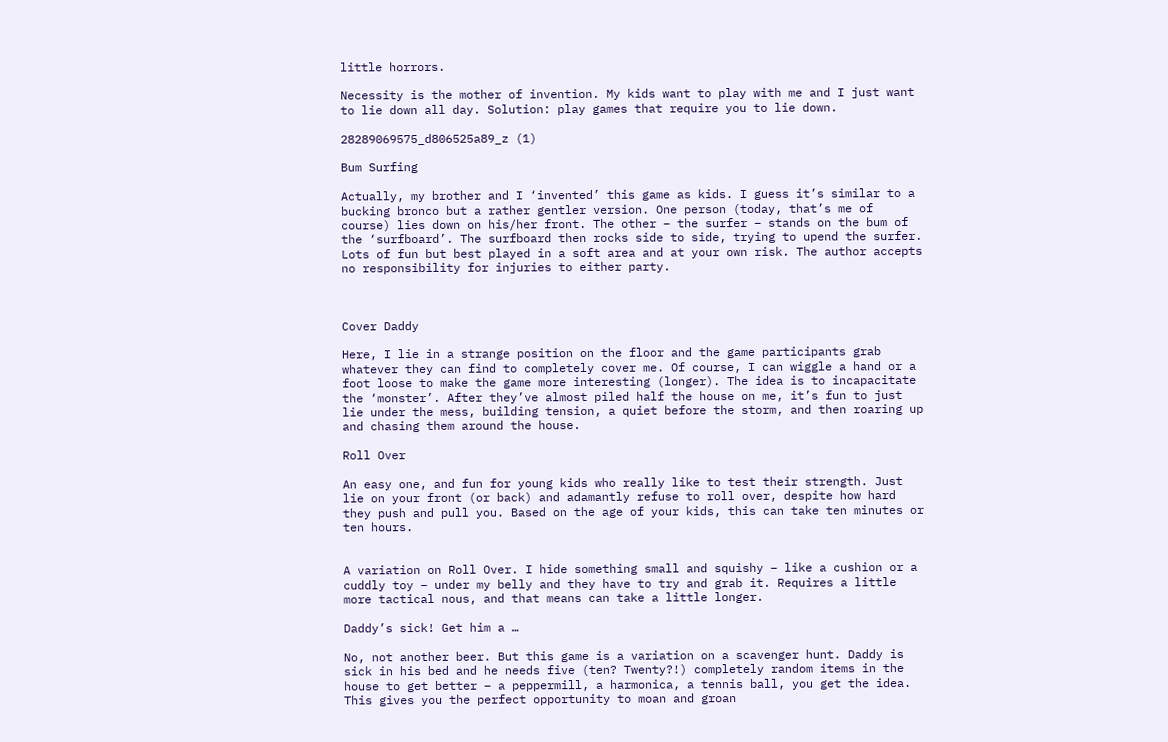little horrors.

Necessity is the mother of invention. My kids want to play with me and I just want to lie down all day. Solution: play games that require you to lie down.

28289069575_d806525a89_z (1)

Bum Surfing

Actually, my brother and I ‘invented’ this game as kids. I guess it’s similar to a bucking bronco but a rather gentler version. One person (today, that’s me of course) lies down on his/her front. The other – the surfer – stands on the bum of the ‘surfboard’. The surfboard then rocks side to side, trying to upend the surfer. Lots of fun but best played in a soft area and at your own risk. The author accepts no responsibility for injuries to either party.



Cover Daddy

Here, I lie in a strange position on the floor and the game participants grab whatever they can find to completely cover me. Of course, I can wiggle a hand or a foot loose to make the game more interesting (longer). The idea is to incapacitate the ‘monster’. After they’ve almost piled half the house on me, it’s fun to just lie under the mess, building tension, a quiet before the storm, and then roaring up and chasing them around the house.

Roll Over

An easy one, and fun for young kids who really like to test their strength. Just lie on your front (or back) and adamantly refuse to roll over, despite how hard they push and pull you. Based on the age of your kids, this can take ten minutes or ten hours.


A variation on Roll Over. I hide something small and squishy – like a cushion or a cuddly toy – under my belly and they have to try and grab it. Requires a little more tactical nous, and that means can take a little longer.

Daddy’s sick! Get him a …

No, not another beer. But this game is a variation on a scavenger hunt. Daddy is sick in his bed and he needs five (ten? Twenty?!) completely random items in the house to get better – a peppermill, a harmonica, a tennis ball, you get the idea. This gives you the perfect opportunity to moan and groan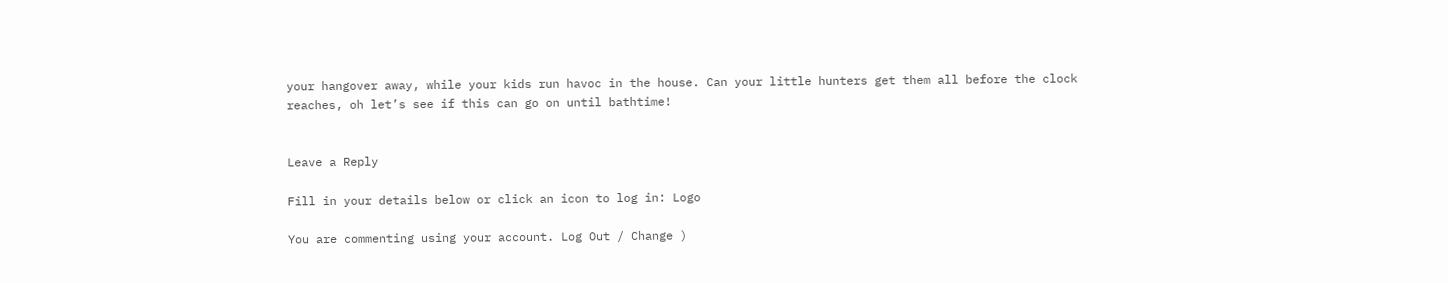your hangover away, while your kids run havoc in the house. Can your little hunters get them all before the clock reaches, oh let’s see if this can go on until bathtime!


Leave a Reply

Fill in your details below or click an icon to log in: Logo

You are commenting using your account. Log Out / Change )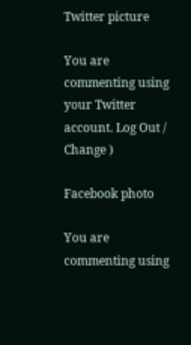Twitter picture

You are commenting using your Twitter account. Log Out / Change )

Facebook photo

You are commenting using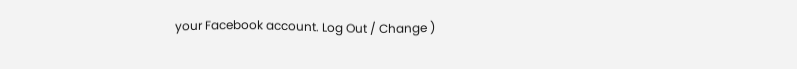your Facebook account. Log Out / Change )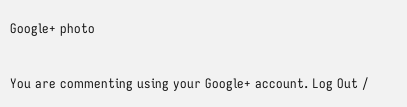Google+ photo

You are commenting using your Google+ account. Log Out /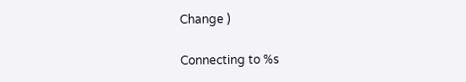Change )

Connecting to %s